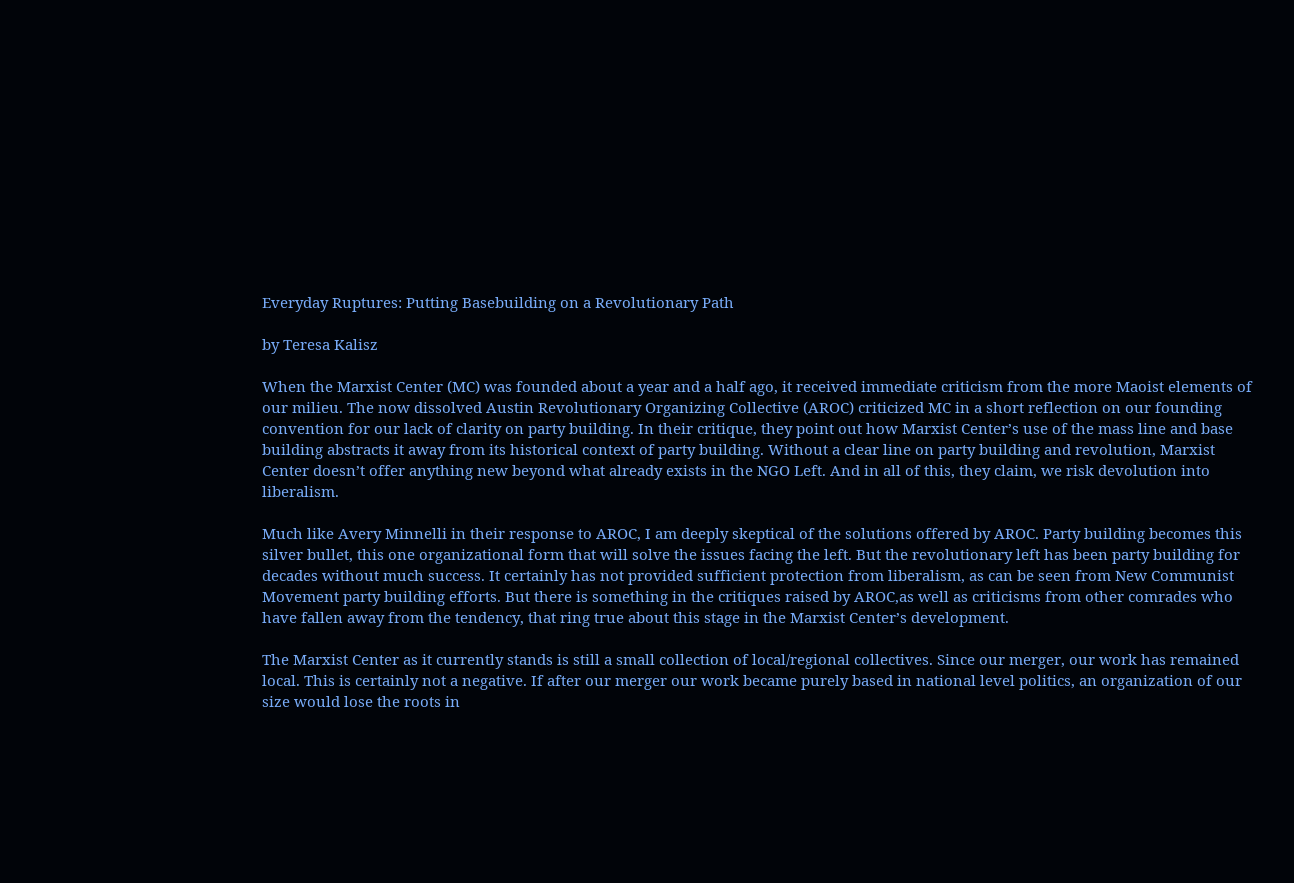Everyday Ruptures: Putting Basebuilding on a Revolutionary Path

by Teresa Kalisz

When the Marxist Center (MC) was founded about a year and a half ago, it received immediate criticism from the more Maoist elements of our milieu. The now dissolved Austin Revolutionary Organizing Collective (AROC) criticized MC in a short reflection on our founding convention for our lack of clarity on party building. In their critique, they point out how Marxist Center’s use of the mass line and base building abstracts it away from its historical context of party building. Without a clear line on party building and revolution, Marxist Center doesn’t offer anything new beyond what already exists in the NGO Left. And in all of this, they claim, we risk devolution into liberalism.

Much like Avery Minnelli in their response to AROC, I am deeply skeptical of the solutions offered by AROC. Party building becomes this silver bullet, this one organizational form that will solve the issues facing the left. But the revolutionary left has been party building for decades without much success. It certainly has not provided sufficient protection from liberalism, as can be seen from New Communist Movement party building efforts. But there is something in the critiques raised by AROC,as well as criticisms from other comrades who have fallen away from the tendency, that ring true about this stage in the Marxist Center’s development.

The Marxist Center as it currently stands is still a small collection of local/regional collectives. Since our merger, our work has remained local. This is certainly not a negative. If after our merger our work became purely based in national level politics, an organization of our size would lose the roots in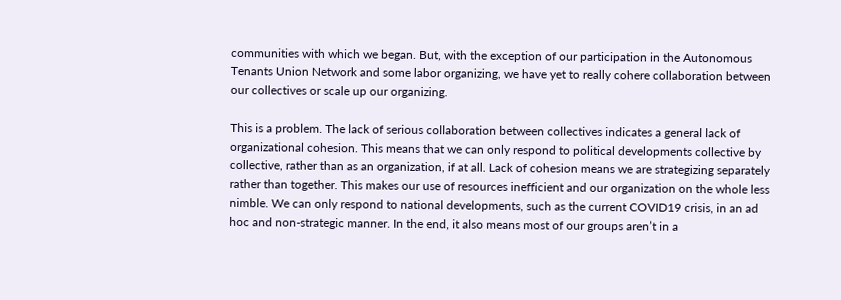communities with which we began. But, with the exception of our participation in the Autonomous Tenants Union Network and some labor organizing, we have yet to really cohere collaboration between our collectives or scale up our organizing.

This is a problem. The lack of serious collaboration between collectives indicates a general lack of organizational cohesion. This means that we can only respond to political developments collective by collective, rather than as an organization, if at all. Lack of cohesion means we are strategizing separately rather than together. This makes our use of resources inefficient and our organization on the whole less nimble. We can only respond to national developments, such as the current COVID19 crisis, in an ad hoc and non-strategic manner. In the end, it also means most of our groups aren’t in a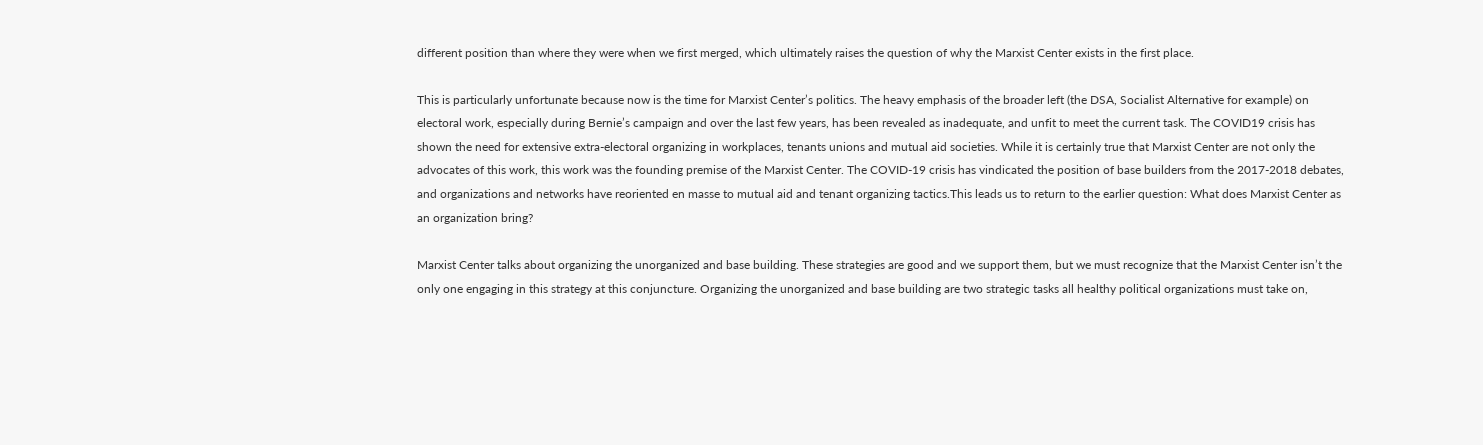different position than where they were when we first merged, which ultimately raises the question of why the Marxist Center exists in the first place.

This is particularly unfortunate because now is the time for Marxist Center’s politics. The heavy emphasis of the broader left (the DSA, Socialist Alternative for example) on electoral work, especially during Bernie’s campaign and over the last few years, has been revealed as inadequate, and unfit to meet the current task. The COVID19 crisis has shown the need for extensive extra-electoral organizing in workplaces, tenants unions and mutual aid societies. While it is certainly true that Marxist Center are not only the advocates of this work, this work was the founding premise of the Marxist Center. The COVID-19 crisis has vindicated the position of base builders from the 2017-2018 debates, and organizations and networks have reoriented en masse to mutual aid and tenant organizing tactics.This leads us to return to the earlier question: What does Marxist Center as an organization bring?

Marxist Center talks about organizing the unorganized and base building. These strategies are good and we support them, but we must recognize that the Marxist Center isn’t the only one engaging in this strategy at this conjuncture. Organizing the unorganized and base building are two strategic tasks all healthy political organizations must take on,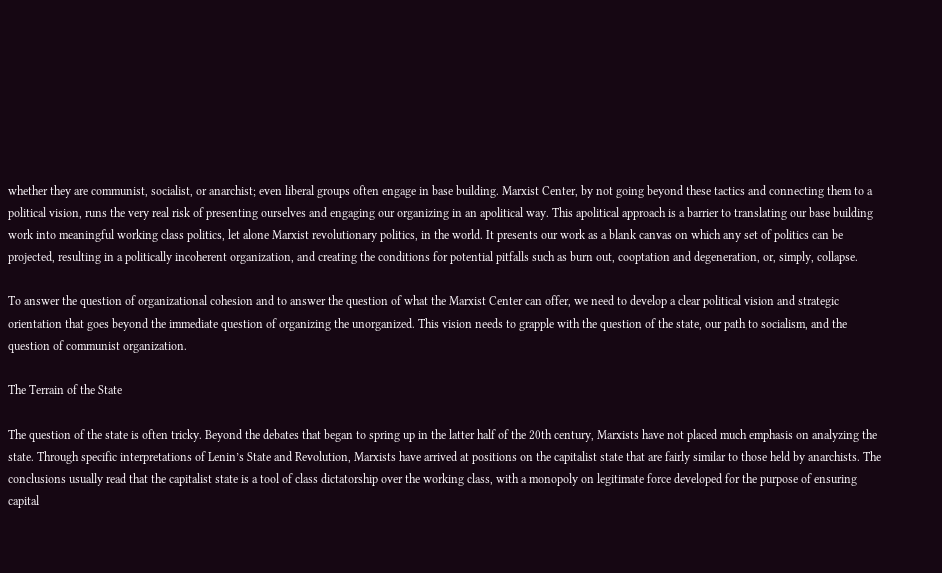whether they are communist, socialist, or anarchist; even liberal groups often engage in base building. Marxist Center, by not going beyond these tactics and connecting them to a political vision, runs the very real risk of presenting ourselves and engaging our organizing in an apolitical way. This apolitical approach is a barrier to translating our base building work into meaningful working class politics, let alone Marxist revolutionary politics, in the world. It presents our work as a blank canvas on which any set of politics can be projected, resulting in a politically incoherent organization, and creating the conditions for potential pitfalls such as burn out, cooptation and degeneration, or, simply, collapse.

To answer the question of organizational cohesion and to answer the question of what the Marxist Center can offer, we need to develop a clear political vision and strategic orientation that goes beyond the immediate question of organizing the unorganized. This vision needs to grapple with the question of the state, our path to socialism, and the question of communist organization.

The Terrain of the State

The question of the state is often tricky. Beyond the debates that began to spring up in the latter half of the 20th century, Marxists have not placed much emphasis on analyzing the state. Through specific interpretations of Lenin’s State and Revolution, Marxists have arrived at positions on the capitalist state that are fairly similar to those held by anarchists. The conclusions usually read that the capitalist state is a tool of class dictatorship over the working class, with a monopoly on legitimate force developed for the purpose of ensuring capital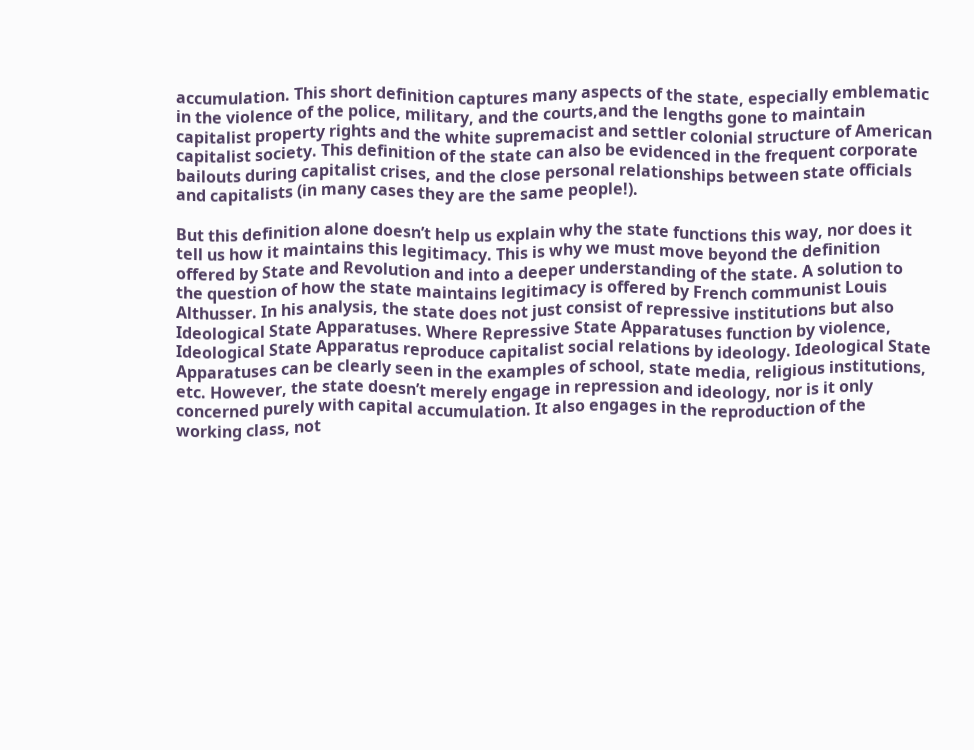accumulation. This short definition captures many aspects of the state, especially emblematic in the violence of the police, military, and the courts,and the lengths gone to maintain capitalist property rights and the white supremacist and settler colonial structure of American capitalist society. This definition of the state can also be evidenced in the frequent corporate bailouts during capitalist crises, and the close personal relationships between state officials and capitalists (in many cases they are the same people!).

But this definition alone doesn’t help us explain why the state functions this way, nor does it tell us how it maintains this legitimacy. This is why we must move beyond the definition offered by State and Revolution and into a deeper understanding of the state. A solution to the question of how the state maintains legitimacy is offered by French communist Louis Althusser. In his analysis, the state does not just consist of repressive institutions but also Ideological State Apparatuses. Where Repressive State Apparatuses function by violence, Ideological State Apparatus reproduce capitalist social relations by ideology. Ideological State Apparatuses can be clearly seen in the examples of school, state media, religious institutions, etc. However, the state doesn’t merely engage in repression and ideology, nor is it only concerned purely with capital accumulation. It also engages in the reproduction of the working class, not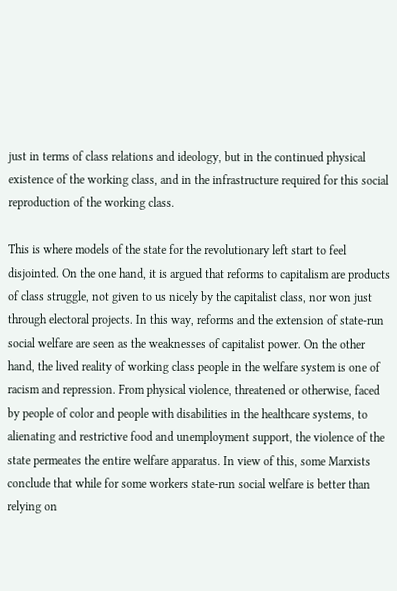just in terms of class relations and ideology, but in the continued physical existence of the working class, and in the infrastructure required for this social reproduction of the working class.

This is where models of the state for the revolutionary left start to feel disjointed. On the one hand, it is argued that reforms to capitalism are products of class struggle, not given to us nicely by the capitalist class, nor won just through electoral projects. In this way, reforms and the extension of state-run social welfare are seen as the weaknesses of capitalist power. On the other hand, the lived reality of working class people in the welfare system is one of racism and repression. From physical violence, threatened or otherwise, faced by people of color and people with disabilities in the healthcare systems, to alienating and restrictive food and unemployment support, the violence of the state permeates the entire welfare apparatus. In view of this, some Marxists conclude that while for some workers state-run social welfare is better than relying on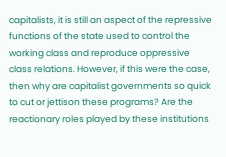capitalists, it is still an aspect of the repressive functions of the state used to control the working class and reproduce oppressive class relations. However, if this were the case, then why are capitalist governments so quick to cut or jettison these programs? Are the reactionary roles played by these institutions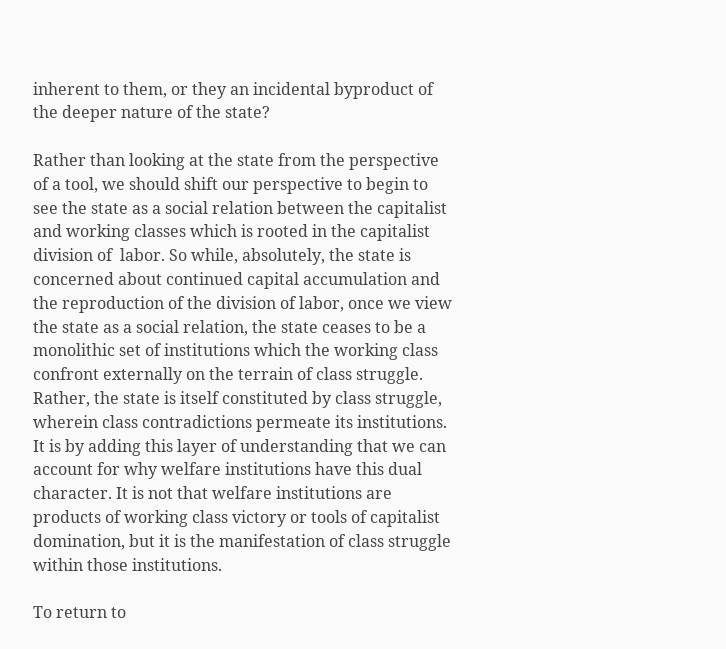inherent to them, or they an incidental byproduct of the deeper nature of the state?

Rather than looking at the state from the perspective of a tool, we should shift our perspective to begin to see the state as a social relation between the capitalist and working classes which is rooted in the capitalist division of  labor. So while, absolutely, the state is concerned about continued capital accumulation and the reproduction of the division of labor, once we view the state as a social relation, the state ceases to be a monolithic set of institutions which the working class confront externally on the terrain of class struggle. Rather, the state is itself constituted by class struggle, wherein class contradictions permeate its institutions. It is by adding this layer of understanding that we can account for why welfare institutions have this dual character. It is not that welfare institutions are products of working class victory or tools of capitalist domination, but it is the manifestation of class struggle within those institutions.

To return to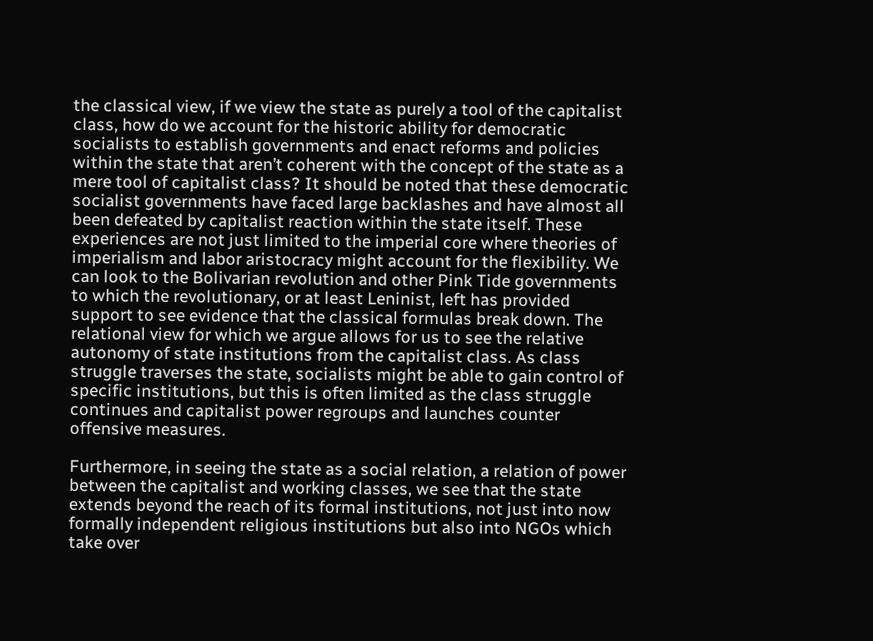the classical view, if we view the state as purely a tool of the capitalist class, how do we account for the historic ability for democratic socialists to establish governments and enact reforms and policies within the state that aren’t coherent with the concept of the state as a mere tool of capitalist class? It should be noted that these democratic socialist governments have faced large backlashes and have almost all been defeated by capitalist reaction within the state itself. These experiences are not just limited to the imperial core where theories of imperialism and labor aristocracy might account for the flexibility. We can look to the Bolivarian revolution and other Pink Tide governments to which the revolutionary, or at least Leninist, left has provided support to see evidence that the classical formulas break down. The relational view for which we argue allows for us to see the relative autonomy of state institutions from the capitalist class. As class struggle traverses the state, socialists might be able to gain control of specific institutions, but this is often limited as the class struggle continues and capitalist power regroups and launches counter offensive measures.

Furthermore, in seeing the state as a social relation, a relation of power between the capitalist and working classes, we see that the state extends beyond the reach of its formal institutions, not just into now formally independent religious institutions but also into NGOs which take over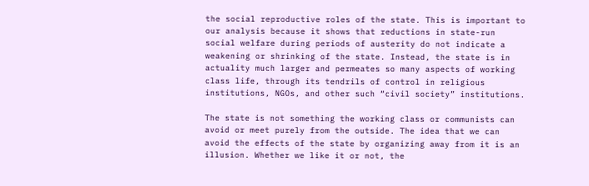the social reproductive roles of the state. This is important to our analysis because it shows that reductions in state-run social welfare during periods of austerity do not indicate a weakening or shrinking of the state. Instead, the state is in actuality much larger and permeates so many aspects of working class life, through its tendrils of control in religious institutions, NGOs, and other such “civil society” institutions.

The state is not something the working class or communists can avoid or meet purely from the outside. The idea that we can avoid the effects of the state by organizing away from it is an illusion. Whether we like it or not, the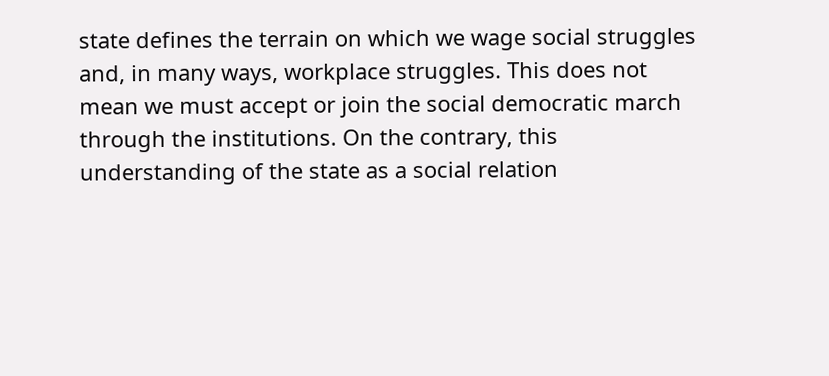state defines the terrain on which we wage social struggles and, in many ways, workplace struggles. This does not mean we must accept or join the social democratic march through the institutions. On the contrary, this understanding of the state as a social relation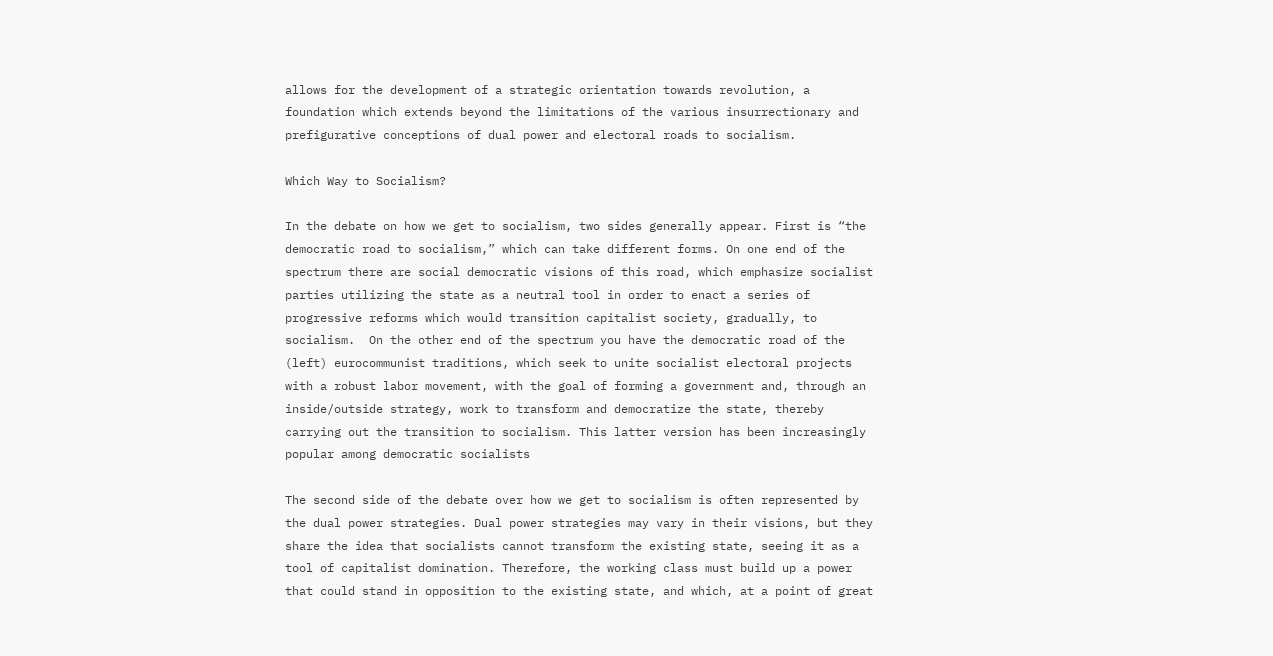allows for the development of a strategic orientation towards revolution, a foundation which extends beyond the limitations of the various insurrectionary and prefigurative conceptions of dual power and electoral roads to socialism.

Which Way to Socialism?

In the debate on how we get to socialism, two sides generally appear. First is “the democratic road to socialism,” which can take different forms. On one end of the spectrum there are social democratic visions of this road, which emphasize socialist parties utilizing the state as a neutral tool in order to enact a series of progressive reforms which would transition capitalist society, gradually, to socialism.  On the other end of the spectrum you have the democratic road of the (left) eurocommunist traditions, which seek to unite socialist electoral projects with a robust labor movement, with the goal of forming a government and, through an inside/outside strategy, work to transform and democratize the state, thereby carrying out the transition to socialism. This latter version has been increasingly popular among democratic socialists

The second side of the debate over how we get to socialism is often represented by the dual power strategies. Dual power strategies may vary in their visions, but they share the idea that socialists cannot transform the existing state, seeing it as a tool of capitalist domination. Therefore, the working class must build up a power that could stand in opposition to the existing state, and which, at a point of great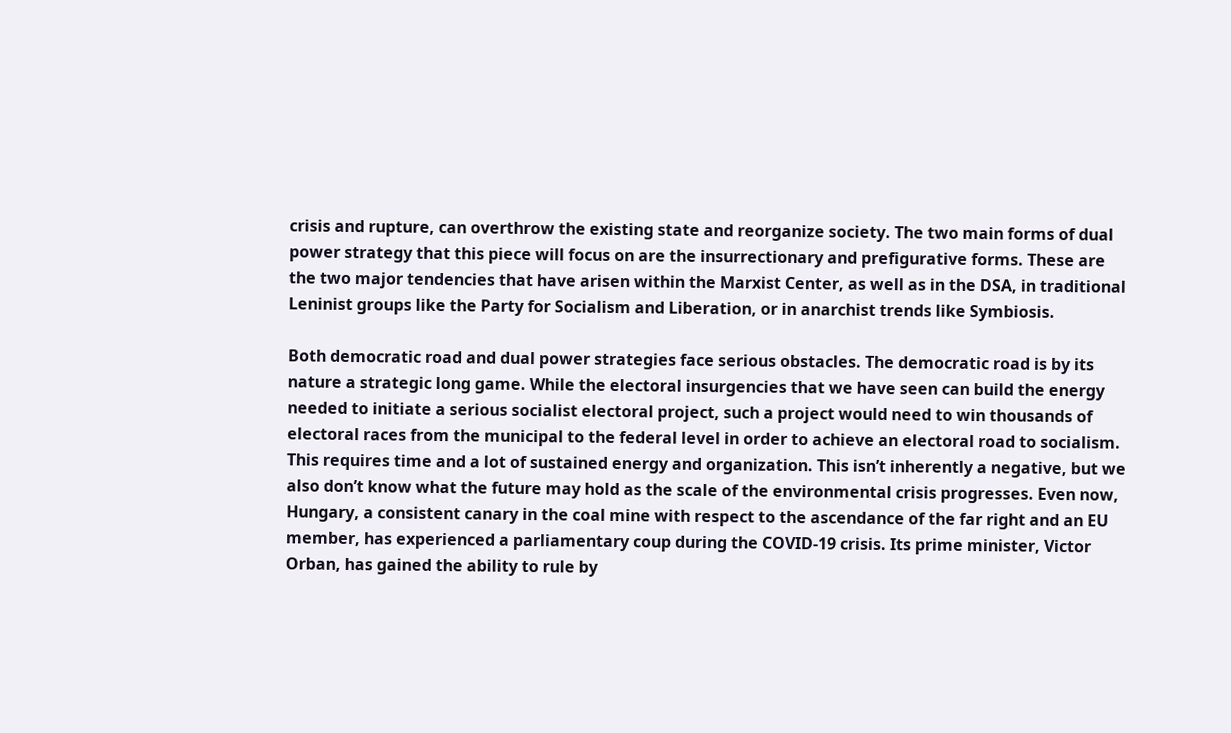crisis and rupture, can overthrow the existing state and reorganize society. The two main forms of dual power strategy that this piece will focus on are the insurrectionary and prefigurative forms. These are the two major tendencies that have arisen within the Marxist Center, as well as in the DSA, in traditional Leninist groups like the Party for Socialism and Liberation, or in anarchist trends like Symbiosis.

Both democratic road and dual power strategies face serious obstacles. The democratic road is by its nature a strategic long game. While the electoral insurgencies that we have seen can build the energy needed to initiate a serious socialist electoral project, such a project would need to win thousands of electoral races from the municipal to the federal level in order to achieve an electoral road to socialism. This requires time and a lot of sustained energy and organization. This isn’t inherently a negative, but we also don’t know what the future may hold as the scale of the environmental crisis progresses. Even now, Hungary, a consistent canary in the coal mine with respect to the ascendance of the far right and an EU member, has experienced a parliamentary coup during the COVID-19 crisis. Its prime minister, Victor Orban, has gained the ability to rule by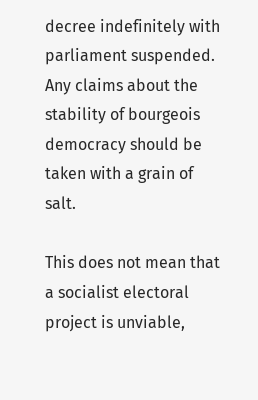decree indefinitely with parliament suspended. Any claims about the stability of bourgeois democracy should be taken with a grain of salt.

This does not mean that a socialist electoral project is unviable,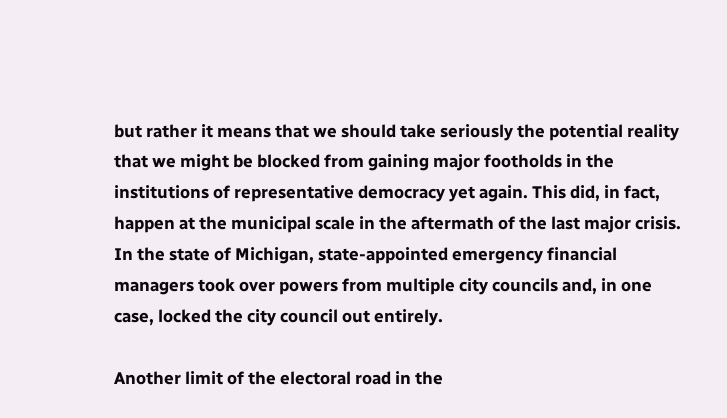but rather it means that we should take seriously the potential reality that we might be blocked from gaining major footholds in the institutions of representative democracy yet again. This did, in fact, happen at the municipal scale in the aftermath of the last major crisis. In the state of Michigan, state-appointed emergency financial managers took over powers from multiple city councils and, in one case, locked the city council out entirely.

Another limit of the electoral road in the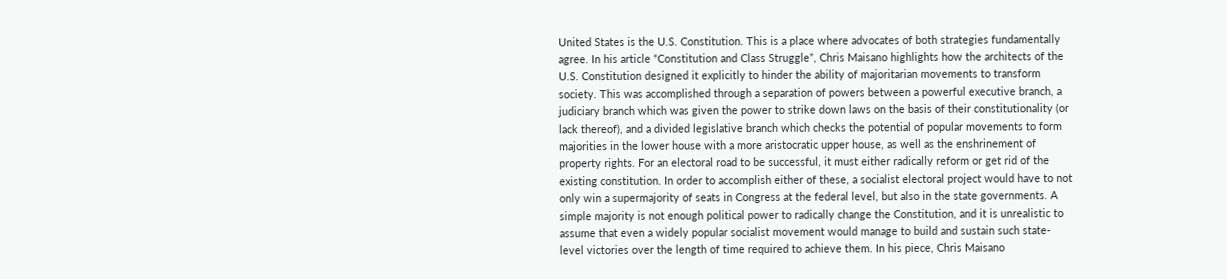United States is the U.S. Constitution. This is a place where advocates of both strategies fundamentally agree. In his article “Constitution and Class Struggle”, Chris Maisano highlights how the architects of the U.S. Constitution designed it explicitly to hinder the ability of majoritarian movements to transform society. This was accomplished through a separation of powers between a powerful executive branch, a judiciary branch which was given the power to strike down laws on the basis of their constitutionality (or lack thereof), and a divided legislative branch which checks the potential of popular movements to form majorities in the lower house with a more aristocratic upper house, as well as the enshrinement of property rights. For an electoral road to be successful, it must either radically reform or get rid of the existing constitution. In order to accomplish either of these, a socialist electoral project would have to not only win a supermajority of seats in Congress at the federal level, but also in the state governments. A simple majority is not enough political power to radically change the Constitution, and it is unrealistic to assume that even a widely popular socialist movement would manage to build and sustain such state-level victories over the length of time required to achieve them. In his piece, Chris Maisano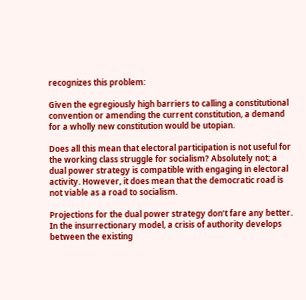recognizes this problem:

Given the egregiously high barriers to calling a constitutional convention or amending the current constitution, a demand for a wholly new constitution would be utopian.

Does all this mean that electoral participation is not useful for the working class struggle for socialism? Absolutely not; a dual power strategy is compatible with engaging in electoral activity. However, it does mean that the democratic road is not viable as a road to socialism.

Projections for the dual power strategy don’t fare any better. In the insurrectionary model, a crisis of authority develops between the existing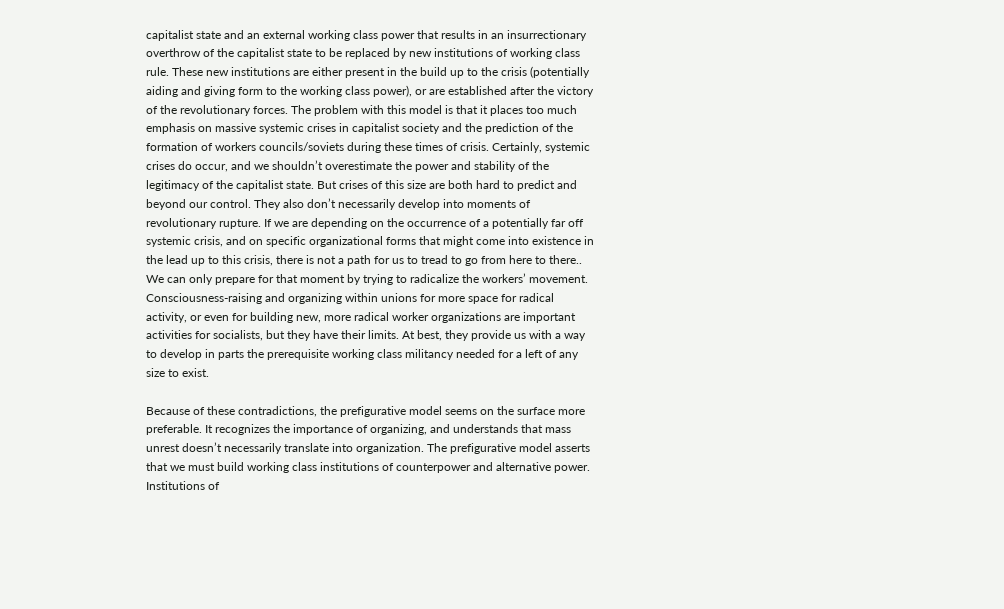capitalist state and an external working class power that results in an insurrectionary overthrow of the capitalist state to be replaced by new institutions of working class rule. These new institutions are either present in the build up to the crisis (potentially aiding and giving form to the working class power), or are established after the victory of the revolutionary forces. The problem with this model is that it places too much emphasis on massive systemic crises in capitalist society and the prediction of the formation of workers councils/soviets during these times of crisis. Certainly, systemic crises do occur, and we shouldn’t overestimate the power and stability of the legitimacy of the capitalist state. But crises of this size are both hard to predict and beyond our control. They also don’t necessarily develop into moments of revolutionary rupture. If we are depending on the occurrence of a potentially far off systemic crisis, and on specific organizational forms that might come into existence in the lead up to this crisis, there is not a path for us to tread to go from here to there.. We can only prepare for that moment by trying to radicalize the workers’ movement. Consciousness-raising and organizing within unions for more space for radical activity, or even for building new, more radical worker organizations are important activities for socialists, but they have their limits. At best, they provide us with a way to develop in parts the prerequisite working class militancy needed for a left of any size to exist.

Because of these contradictions, the prefigurative model seems on the surface more preferable. It recognizes the importance of organizing, and understands that mass unrest doesn’t necessarily translate into organization. The prefigurative model asserts that we must build working class institutions of counterpower and alternative power. Institutions of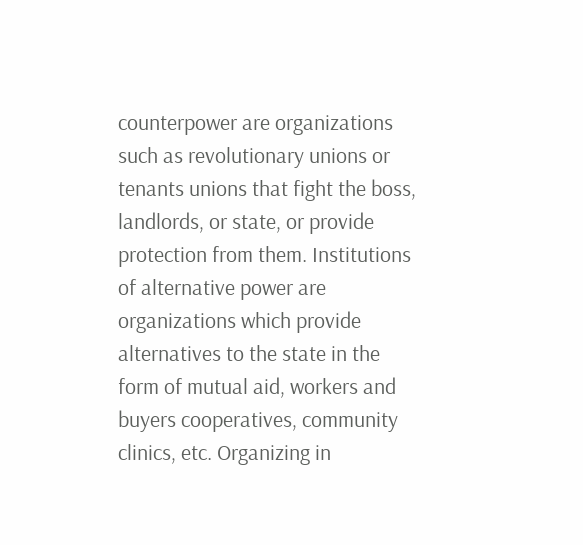counterpower are organizations such as revolutionary unions or tenants unions that fight the boss, landlords, or state, or provide protection from them. Institutions of alternative power are organizations which provide alternatives to the state in the form of mutual aid, workers and buyers cooperatives, community clinics, etc. Organizing in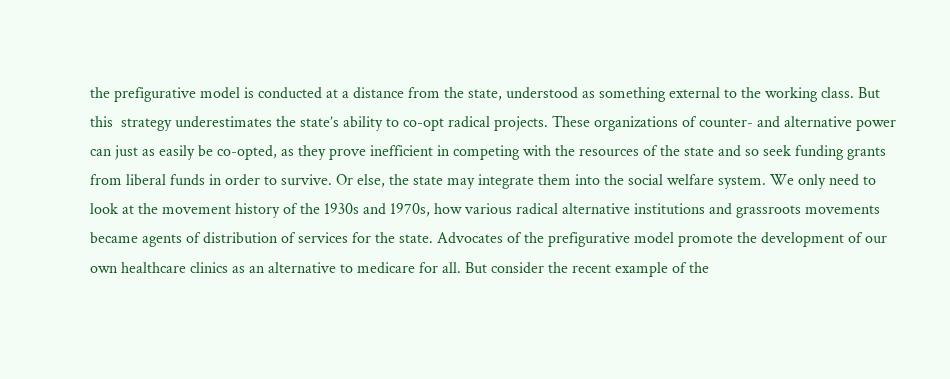the prefigurative model is conducted at a distance from the state, understood as something external to the working class. But this  strategy underestimates the state’s ability to co-opt radical projects. These organizations of counter- and alternative power can just as easily be co-opted, as they prove inefficient in competing with the resources of the state and so seek funding grants from liberal funds in order to survive. Or else, the state may integrate them into the social welfare system. We only need to look at the movement history of the 1930s and 1970s, how various radical alternative institutions and grassroots movements became agents of distribution of services for the state. Advocates of the prefigurative model promote the development of our own healthcare clinics as an alternative to medicare for all. But consider the recent example of the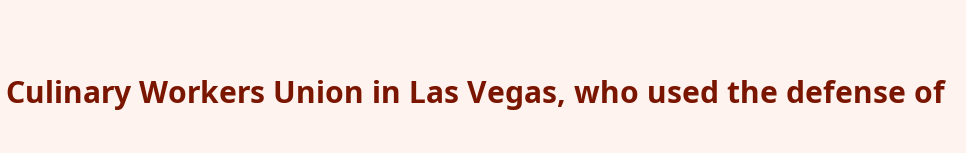Culinary Workers Union in Las Vegas, who used the defense of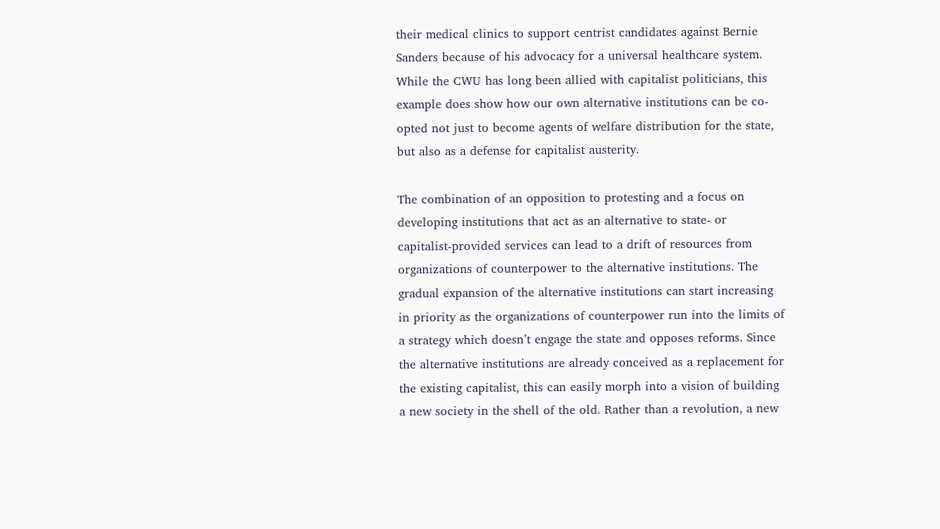their medical clinics to support centrist candidates against Bernie Sanders because of his advocacy for a universal healthcare system. While the CWU has long been allied with capitalist politicians, this example does show how our own alternative institutions can be co-opted not just to become agents of welfare distribution for the state, but also as a defense for capitalist austerity.

The combination of an opposition to protesting and a focus on developing institutions that act as an alternative to state- or capitalist-provided services can lead to a drift of resources from organizations of counterpower to the alternative institutions. The gradual expansion of the alternative institutions can start increasing in priority as the organizations of counterpower run into the limits of a strategy which doesn’t engage the state and opposes reforms. Since the alternative institutions are already conceived as a replacement for the existing capitalist, this can easily morph into a vision of building a new society in the shell of the old. Rather than a revolution, a new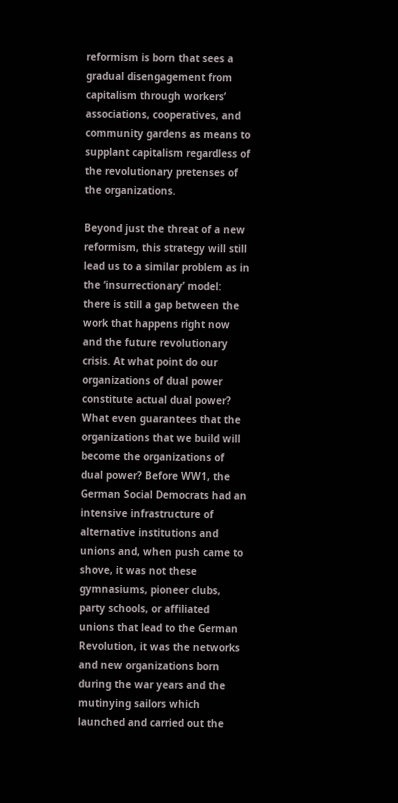reformism is born that sees a gradual disengagement from capitalism through workers’ associations, cooperatives, and community gardens as means to supplant capitalism regardless of the revolutionary pretenses of the organizations.

Beyond just the threat of a new reformism, this strategy will still lead us to a similar problem as in the ‘insurrectionary’ model: there is still a gap between the work that happens right now and the future revolutionary crisis. At what point do our organizations of dual power constitute actual dual power? What even guarantees that the organizations that we build will become the organizations of dual power? Before WW1, the German Social Democrats had an intensive infrastructure of alternative institutions and unions and, when push came to shove, it was not these gymnasiums, pioneer clubs, party schools, or affiliated unions that lead to the German Revolution, it was the networks and new organizations born during the war years and the mutinying sailors which launched and carried out the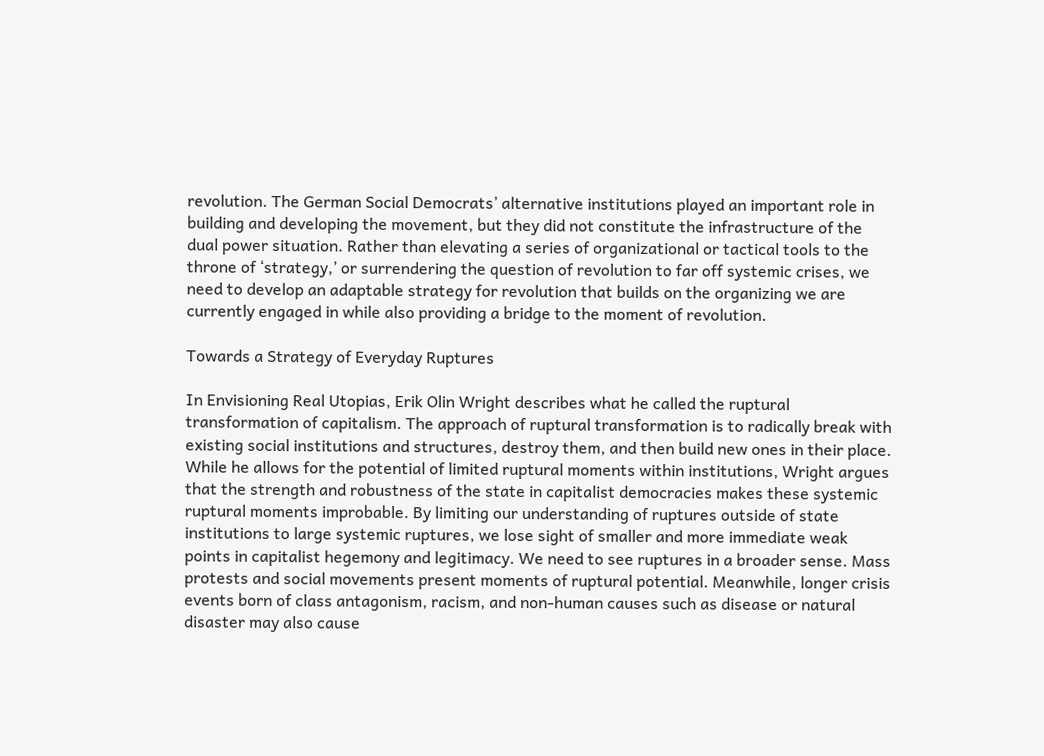revolution. The German Social Democrats’ alternative institutions played an important role in building and developing the movement, but they did not constitute the infrastructure of the dual power situation. Rather than elevating a series of organizational or tactical tools to the throne of ‘strategy,’ or surrendering the question of revolution to far off systemic crises, we need to develop an adaptable strategy for revolution that builds on the organizing we are currently engaged in while also providing a bridge to the moment of revolution.

Towards a Strategy of Everyday Ruptures

In Envisioning Real Utopias, Erik Olin Wright describes what he called the ruptural transformation of capitalism. The approach of ruptural transformation is to radically break with existing social institutions and structures, destroy them, and then build new ones in their place. While he allows for the potential of limited ruptural moments within institutions, Wright argues that the strength and robustness of the state in capitalist democracies makes these systemic ruptural moments improbable. By limiting our understanding of ruptures outside of state institutions to large systemic ruptures, we lose sight of smaller and more immediate weak points in capitalist hegemony and legitimacy. We need to see ruptures in a broader sense. Mass protests and social movements present moments of ruptural potential. Meanwhile, longer crisis events born of class antagonism, racism, and non-human causes such as disease or natural disaster may also cause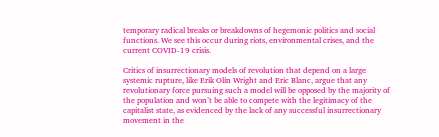temporary radical breaks or breakdowns of hegemonic politics and social functions. We see this occur during riots, environmental crises, and the current COVID-19 crisis.

Critics of insurrectionary models of revolution that depend on a large systemic rupture, like Erik Olin Wright and Eric Blanc, argue that any revolutionary force pursuing such a model will be opposed by the majority of the population and won’t be able to compete with the legitimacy of the capitalist state, as evidenced by the lack of any successful insurrectionary movement in the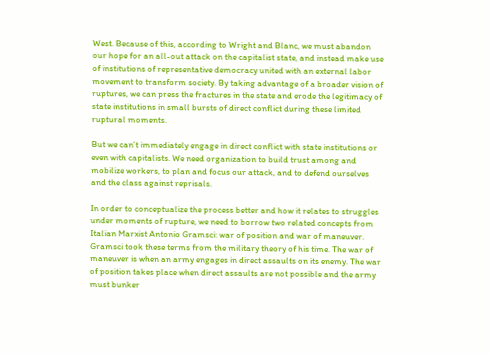West. Because of this, according to Wright and Blanc, we must abandon our hope for an all-out attack on the capitalist state, and instead make use of institutions of representative democracy united with an external labor movement to transform society. By taking advantage of a broader vision of ruptures, we can press the fractures in the state and erode the legitimacy of state institutions in small bursts of direct conflict during these limited ruptural moments.

But we can’t immediately engage in direct conflict with state institutions or even with capitalists. We need organization to build trust among and mobilize workers, to plan and focus our attack, and to defend ourselves and the class against reprisals.

In order to conceptualize the process better and how it relates to struggles under moments of rupture, we need to borrow two related concepts from Italian Marxist Antonio Gramsci: war of position and war of maneuver. Gramsci took these terms from the military theory of his time. The war of maneuver is when an army engages in direct assaults on its enemy. The war of position takes place when direct assaults are not possible and the army must bunker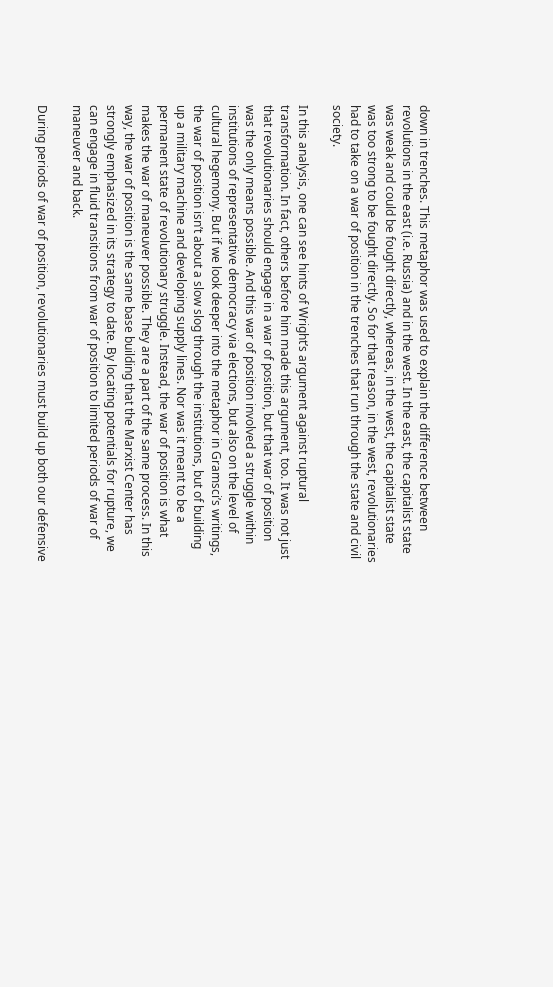down in trenches. This metaphor was used to explain the difference between revolutions in the east (i.e. Russia) and in the west. In the east, the capitalist state was weak and could be fought directly, whereas, in the west, the capitalist state was too strong to be fought directly. So for that reason, in the west, revolutionaries had to take on a war of position in the trenches that run through the state and civil society.

In this analysis, one can see hints of Wright’s argument against ruptural transformation. In fact, others before him made this argument, too. It was not just that revolutionaries should engage in a war of position, but that war of position was the only means possible. And this war of position involved a struggle within institutions of representative democracy via elections, but also on the level of cultural hegemony. But if we look deeper into the metaphor in Gramsci’s writings, the war of position isn’t about a slow slog through the institutions, but of building up a military machine and developing supply lines. Nor was it meant to be a permanent state of revolutionary struggle. Instead, the war of position is what makes the war of maneuver possible. They are a part of the same process. In this way, the war of position is the same base building that the Marxist Center has strongly emphasized in its strategy to date. By locating potentials for rupture, we can engage in fluid transitions from war of position to limited periods of war of maneuver and back.

During periods of war of position, revolutionaries must build up both our defensive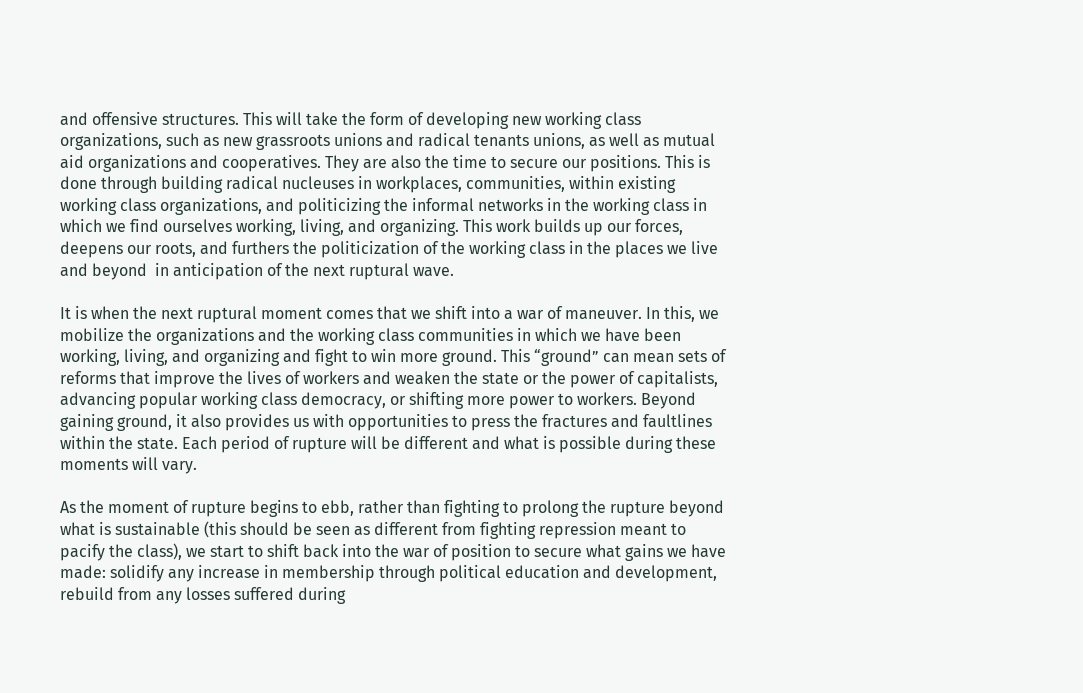and offensive structures. This will take the form of developing new working class organizations, such as new grassroots unions and radical tenants unions, as well as mutual aid organizations and cooperatives. They are also the time to secure our positions. This is done through building radical nucleuses in workplaces, communities, within existing working class organizations, and politicizing the informal networks in the working class in which we find ourselves working, living, and organizing. This work builds up our forces, deepens our roots, and furthers the politicization of the working class in the places we live and beyond  in anticipation of the next ruptural wave.

It is when the next ruptural moment comes that we shift into a war of maneuver. In this, we mobilize the organizations and the working class communities in which we have been working, living, and organizing and fight to win more ground. This “ground” can mean sets of reforms that improve the lives of workers and weaken the state or the power of capitalists, advancing popular working class democracy, or shifting more power to workers. Beyond gaining ground, it also provides us with opportunities to press the fractures and faultlines within the state. Each period of rupture will be different and what is possible during these moments will vary.

As the moment of rupture begins to ebb, rather than fighting to prolong the rupture beyond what is sustainable (this should be seen as different from fighting repression meant to pacify the class), we start to shift back into the war of position to secure what gains we have made: solidify any increase in membership through political education and development, rebuild from any losses suffered during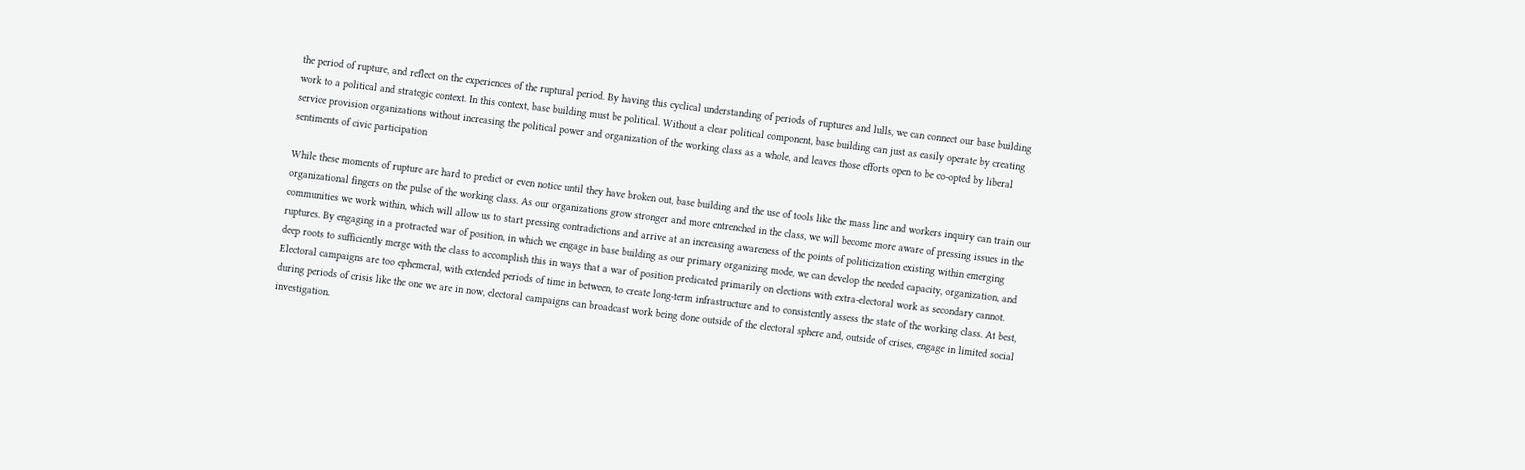the period of rupture, and reflect on the experiences of the ruptural period. By having this cyclical understanding of periods of ruptures and lulls, we can connect our base building work to a political and strategic context. In this context, base building must be political. Without a clear political component, base building can just as easily operate by creating service provision organizations without increasing the political power and organization of the working class as a whole, and leaves those efforts open to be co-opted by liberal sentiments of civic participation

While these moments of rupture are hard to predict or even notice until they have broken out, base building and the use of tools like the mass line and workers inquiry can train our organizational fingers on the pulse of the working class. As our organizations grow stronger and more entrenched in the class, we will become more aware of pressing issues in the communities we work within, which will allow us to start pressing contradictions and arrive at an increasing awareness of the points of politicization existing within emerging ruptures. By engaging in a protracted war of position, in which we engage in base building as our primary organizing mode, we can develop the needed capacity, organization, and deep roots to sufficiently merge with the class to accomplish this in ways that a war of position predicated primarily on elections with extra-electoral work as secondary cannot. Electoral campaigns are too ephemeral, with extended periods of time in between, to create long-term infrastructure and to consistently assess the state of the working class. At best, during periods of crisis like the one we are in now, electoral campaigns can broadcast work being done outside of the electoral sphere and, outside of crises, engage in limited social investigation.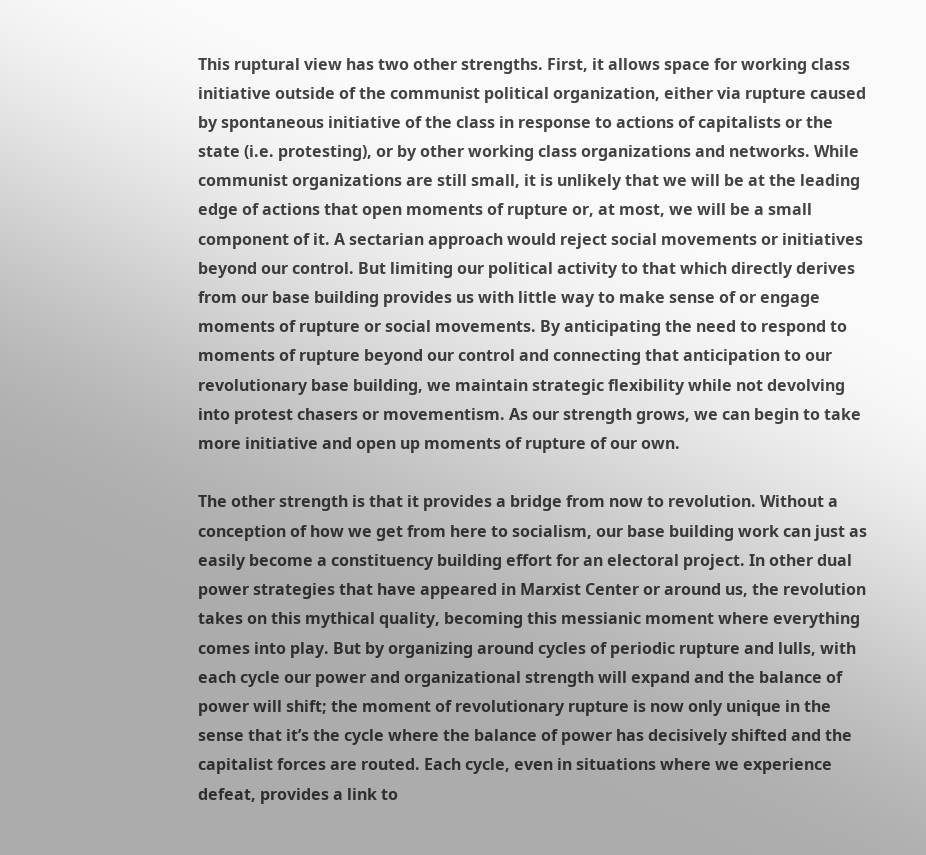This ruptural view has two other strengths. First, it allows space for working class initiative outside of the communist political organization, either via rupture caused by spontaneous initiative of the class in response to actions of capitalists or the state (i.e. protesting), or by other working class organizations and networks. While communist organizations are still small, it is unlikely that we will be at the leading edge of actions that open moments of rupture or, at most, we will be a small component of it. A sectarian approach would reject social movements or initiatives beyond our control. But limiting our political activity to that which directly derives from our base building provides us with little way to make sense of or engage moments of rupture or social movements. By anticipating the need to respond to moments of rupture beyond our control and connecting that anticipation to our revolutionary base building, we maintain strategic flexibility while not devolving into protest chasers or movementism. As our strength grows, we can begin to take more initiative and open up moments of rupture of our own.

The other strength is that it provides a bridge from now to revolution. Without a conception of how we get from here to socialism, our base building work can just as easily become a constituency building effort for an electoral project. In other dual power strategies that have appeared in Marxist Center or around us, the revolution takes on this mythical quality, becoming this messianic moment where everything comes into play. But by organizing around cycles of periodic rupture and lulls, with each cycle our power and organizational strength will expand and the balance of power will shift; the moment of revolutionary rupture is now only unique in the sense that it’s the cycle where the balance of power has decisively shifted and the capitalist forces are routed. Each cycle, even in situations where we experience defeat, provides a link to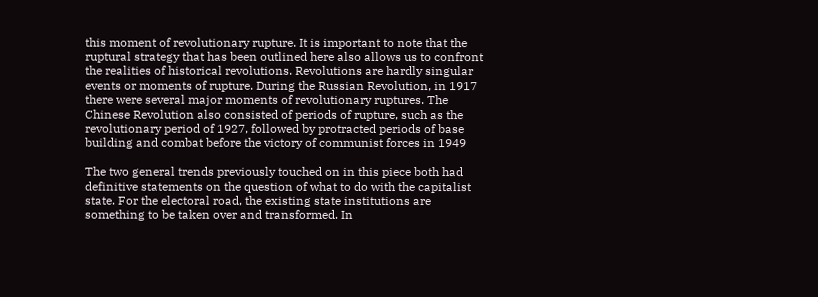this moment of revolutionary rupture. It is important to note that the ruptural strategy that has been outlined here also allows us to confront the realities of historical revolutions. Revolutions are hardly singular events or moments of rupture. During the Russian Revolution, in 1917 there were several major moments of revolutionary ruptures. The Chinese Revolution also consisted of periods of rupture, such as the revolutionary period of 1927, followed by protracted periods of base building and combat before the victory of communist forces in 1949

The two general trends previously touched on in this piece both had definitive statements on the question of what to do with the capitalist state. For the electoral road, the existing state institutions are something to be taken over and transformed. In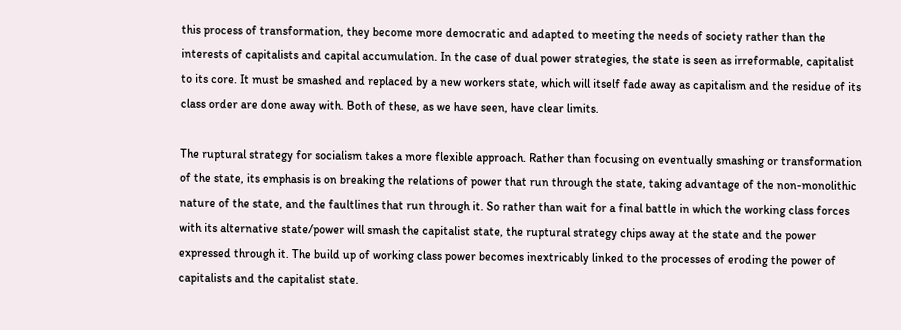this process of transformation, they become more democratic and adapted to meeting the needs of society rather than the interests of capitalists and capital accumulation. In the case of dual power strategies, the state is seen as irreformable, capitalist to its core. It must be smashed and replaced by a new workers state, which will itself fade away as capitalism and the residue of its class order are done away with. Both of these, as we have seen, have clear limits.

The ruptural strategy for socialism takes a more flexible approach. Rather than focusing on eventually smashing or transformation of the state, its emphasis is on breaking the relations of power that run through the state, taking advantage of the non-monolithic nature of the state, and the faultlines that run through it. So rather than wait for a final battle in which the working class forces with its alternative state/power will smash the capitalist state, the ruptural strategy chips away at the state and the power expressed through it. The build up of working class power becomes inextricably linked to the processes of eroding the power of capitalists and the capitalist state.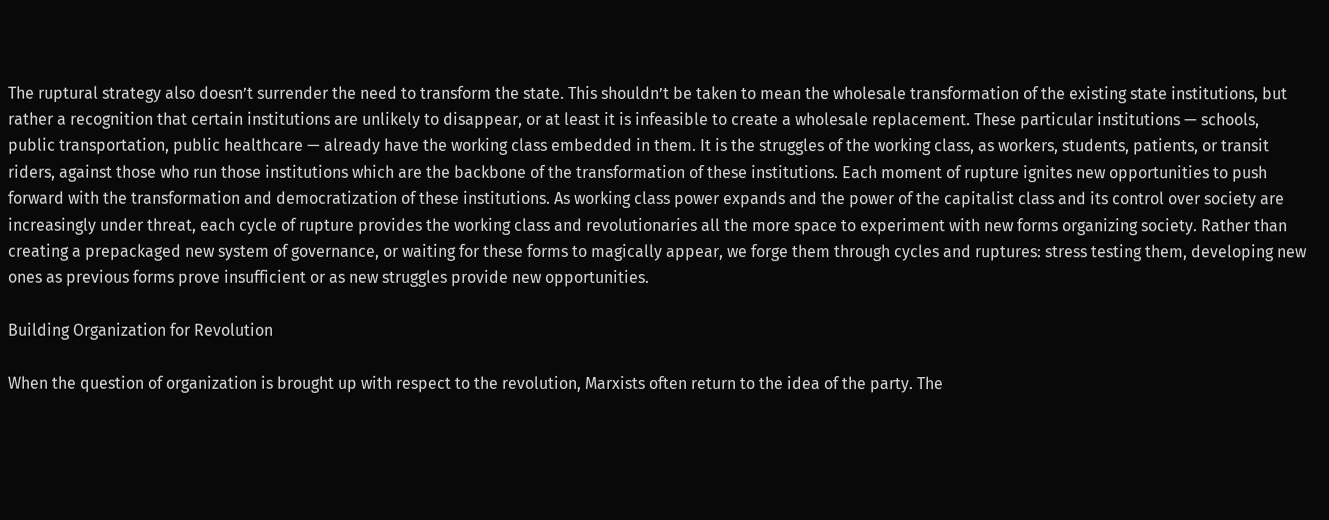The ruptural strategy also doesn’t surrender the need to transform the state. This shouldn’t be taken to mean the wholesale transformation of the existing state institutions, but rather a recognition that certain institutions are unlikely to disappear, or at least it is infeasible to create a wholesale replacement. These particular institutions — schools, public transportation, public healthcare — already have the working class embedded in them. It is the struggles of the working class, as workers, students, patients, or transit riders, against those who run those institutions which are the backbone of the transformation of these institutions. Each moment of rupture ignites new opportunities to push forward with the transformation and democratization of these institutions. As working class power expands and the power of the capitalist class and its control over society are increasingly under threat, each cycle of rupture provides the working class and revolutionaries all the more space to experiment with new forms organizing society. Rather than creating a prepackaged new system of governance, or waiting for these forms to magically appear, we forge them through cycles and ruptures: stress testing them, developing new ones as previous forms prove insufficient or as new struggles provide new opportunities.

Building Organization for Revolution

When the question of organization is brought up with respect to the revolution, Marxists often return to the idea of the party. The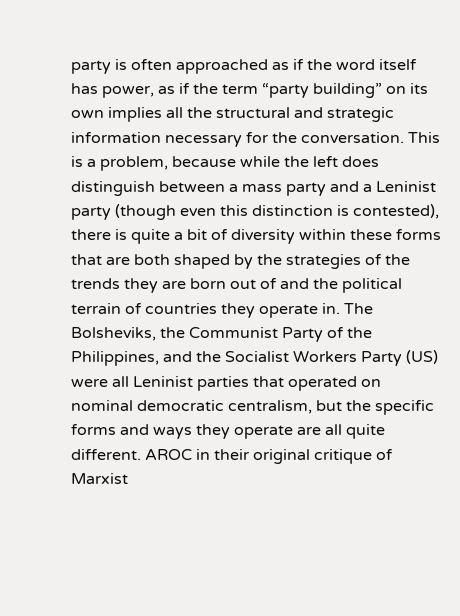party is often approached as if the word itself has power, as if the term “party building” on its own implies all the structural and strategic information necessary for the conversation. This is a problem, because while the left does distinguish between a mass party and a Leninist party (though even this distinction is contested), there is quite a bit of diversity within these forms that are both shaped by the strategies of the trends they are born out of and the political terrain of countries they operate in. The Bolsheviks, the Communist Party of the Philippines, and the Socialist Workers Party (US) were all Leninist parties that operated on  nominal democratic centralism, but the specific forms and ways they operate are all quite different. AROC in their original critique of Marxist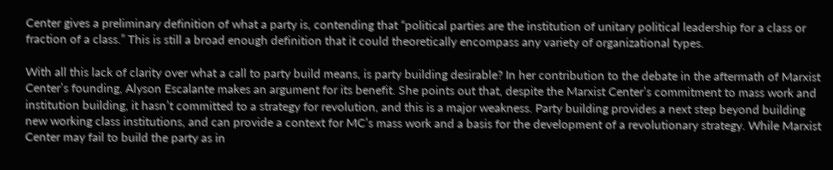Center gives a preliminary definition of what a party is, contending that “political parties are the institution of unitary political leadership for a class or fraction of a class.” This is still a broad enough definition that it could theoretically encompass any variety of organizational types.

With all this lack of clarity over what a call to party build means, is party building desirable? In her contribution to the debate in the aftermath of Marxist Center’s founding, Alyson Escalante makes an argument for its benefit. She points out that, despite the Marxist Center’s commitment to mass work and institution building, it hasn’t committed to a strategy for revolution, and this is a major weakness. Party building provides a next step beyond building new working class institutions, and can provide a context for MC’s mass work and a basis for the development of a revolutionary strategy. While Marxist Center may fail to build the party as in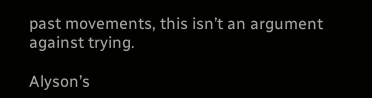past movements, this isn’t an argument against trying.

Alyson’s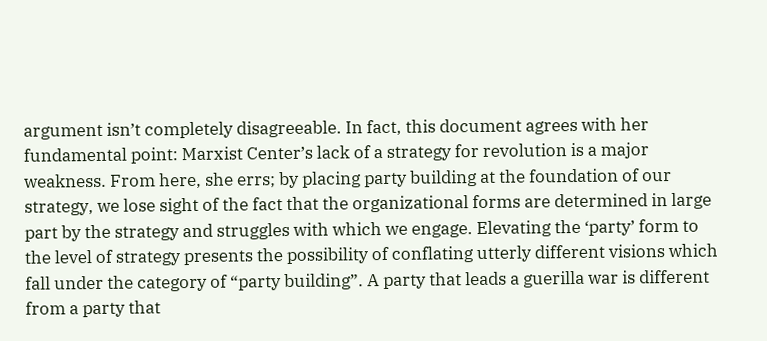argument isn’t completely disagreeable. In fact, this document agrees with her fundamental point: Marxist Center’s lack of a strategy for revolution is a major weakness. From here, she errs; by placing party building at the foundation of our strategy, we lose sight of the fact that the organizational forms are determined in large part by the strategy and struggles with which we engage. Elevating the ‘party’ form to the level of strategy presents the possibility of conflating utterly different visions which fall under the category of “party building”. A party that leads a guerilla war is different from a party that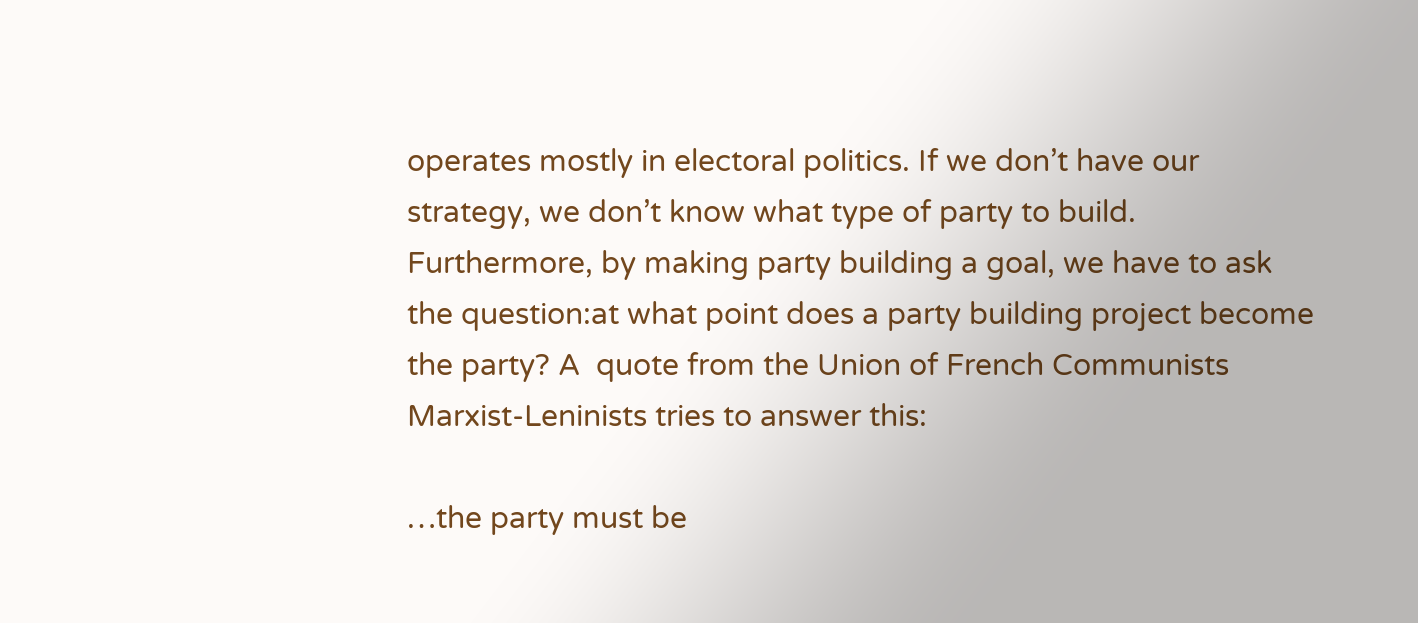operates mostly in electoral politics. If we don’t have our strategy, we don’t know what type of party to build. Furthermore, by making party building a goal, we have to ask the question:at what point does a party building project become the party? A  quote from the Union of French Communists Marxist-Leninists tries to answer this:

…the party must be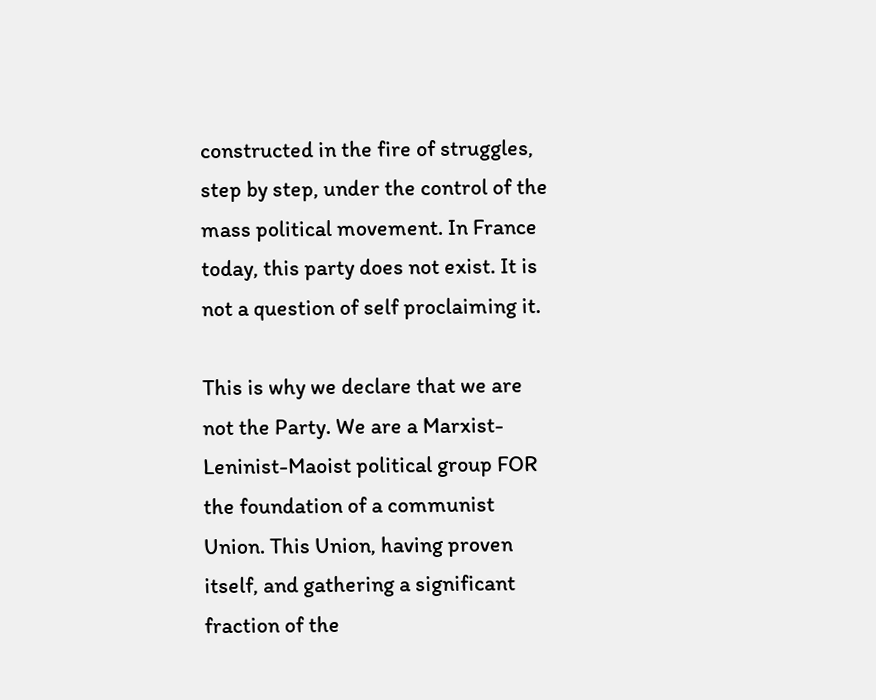constructed in the fire of struggles, step by step, under the control of the mass political movement. In France today, this party does not exist. It is not a question of self proclaiming it.

This is why we declare that we are not the Party. We are a Marxist-Leninist-Maoist political group FOR the foundation of a communist Union. This Union, having proven itself, and gathering a significant fraction of the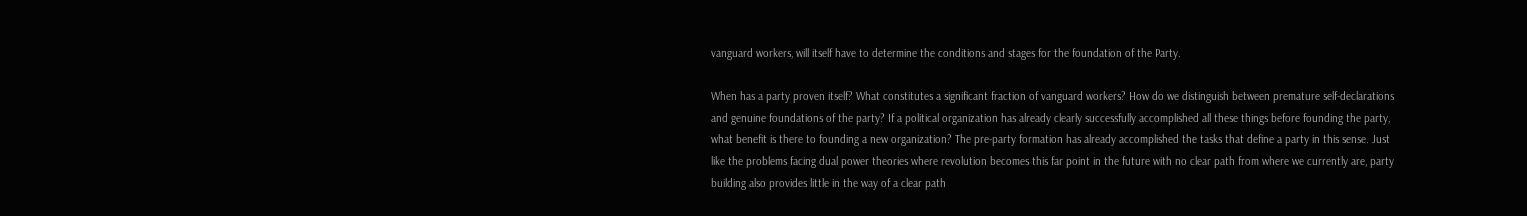vanguard workers, will itself have to determine the conditions and stages for the foundation of the Party.

When has a party proven itself? What constitutes a significant fraction of vanguard workers? How do we distinguish between premature self-declarations and genuine foundations of the party? If a political organization has already clearly successfully accomplished all these things before founding the party, what benefit is there to founding a new organization? The pre-party formation has already accomplished the tasks that define a party in this sense. Just like the problems facing dual power theories where revolution becomes this far point in the future with no clear path from where we currently are, party building also provides little in the way of a clear path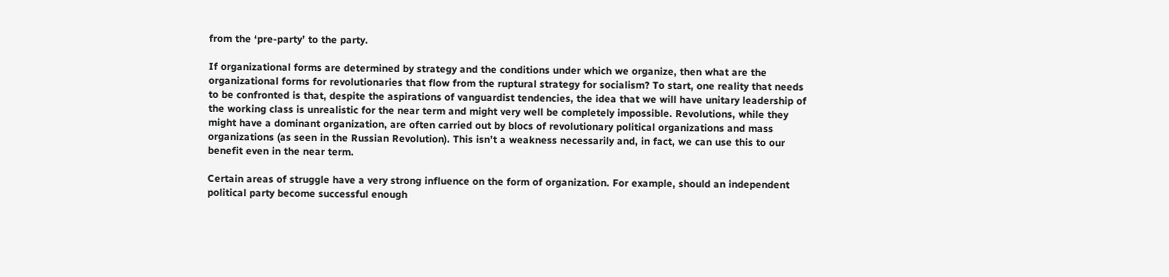from the ‘pre-party’ to the party.

If organizational forms are determined by strategy and the conditions under which we organize, then what are the organizational forms for revolutionaries that flow from the ruptural strategy for socialism? To start, one reality that needs to be confronted is that, despite the aspirations of vanguardist tendencies, the idea that we will have unitary leadership of the working class is unrealistic for the near term and might very well be completely impossible. Revolutions, while they might have a dominant organization, are often carried out by blocs of revolutionary political organizations and mass organizations (as seen in the Russian Revolution). This isn’t a weakness necessarily and, in fact, we can use this to our benefit even in the near term.

Certain areas of struggle have a very strong influence on the form of organization. For example, should an independent political party become successful enough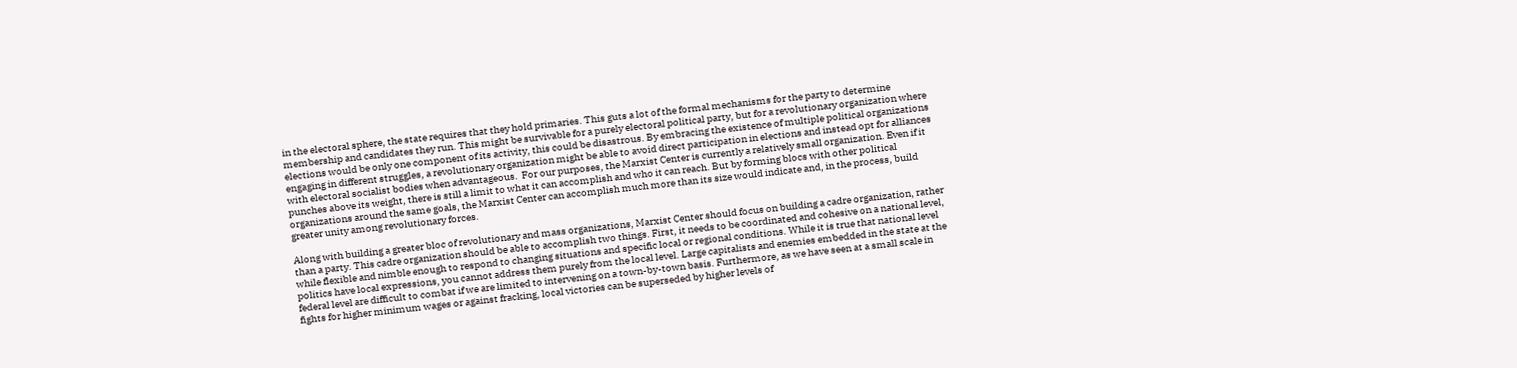in the electoral sphere, the state requires that they hold primaries. This guts a lot of the formal mechanisms for the party to determine membership and candidates they run. This might be survivable for a purely electoral political party, but for a revolutionary organization where elections would be only one component of its activity, this could be disastrous. By embracing the existence of multiple political organizations engaging in different struggles, a revolutionary organization might be able to avoid direct participation in elections and instead opt for alliances with electoral socialist bodies when advantageous.  For our purposes, the Marxist Center is currently a relatively small organization. Even if it punches above its weight, there is still a limit to what it can accomplish and who it can reach. But by forming blocs with other political organizations around the same goals, the Marxist Center can accomplish much more than its size would indicate and, in the process, build greater unity among revolutionary forces.

Along with building a greater bloc of revolutionary and mass organizations, Marxist Center should focus on building a cadre organization, rather than a party. This cadre organization should be able to accomplish two things. First, it needs to be coordinated and cohesive on a national level, while flexible and nimble enough to respond to changing situations and specific local or regional conditions. While it is true that national level politics have local expressions, you cannot address them purely from the local level. Large capitalists and enemies embedded in the state at the federal level are difficult to combat if we are limited to intervening on a town-by-town basis. Furthermore, as we have seen at a small scale in fights for higher minimum wages or against fracking, local victories can be superseded by higher levels of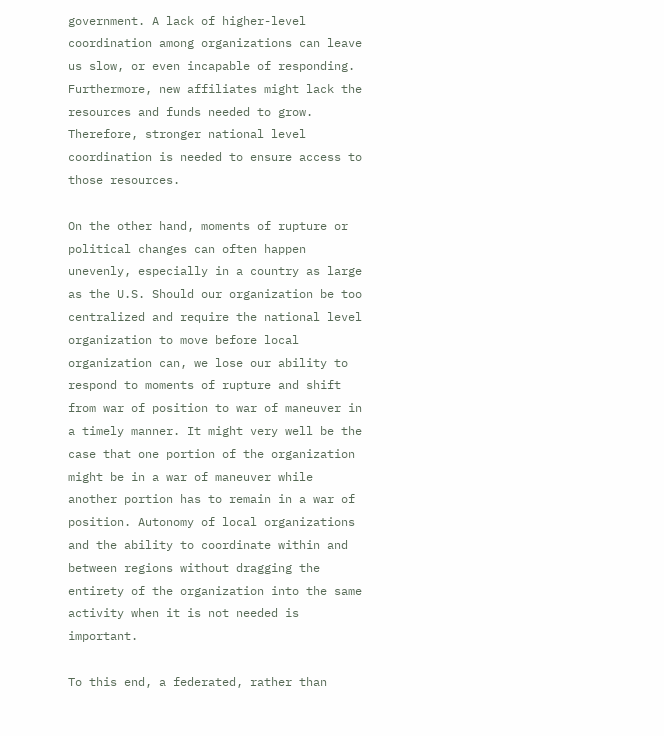government. A lack of higher-level coordination among organizations can leave us slow, or even incapable of responding. Furthermore, new affiliates might lack the resources and funds needed to grow. Therefore, stronger national level coordination is needed to ensure access to those resources.

On the other hand, moments of rupture or political changes can often happen unevenly, especially in a country as large as the U.S. Should our organization be too centralized and require the national level organization to move before local organization can, we lose our ability to respond to moments of rupture and shift from war of position to war of maneuver in a timely manner. It might very well be the case that one portion of the organization might be in a war of maneuver while another portion has to remain in a war of position. Autonomy of local organizations and the ability to coordinate within and between regions without dragging the entirety of the organization into the same activity when it is not needed is important.

To this end, a federated, rather than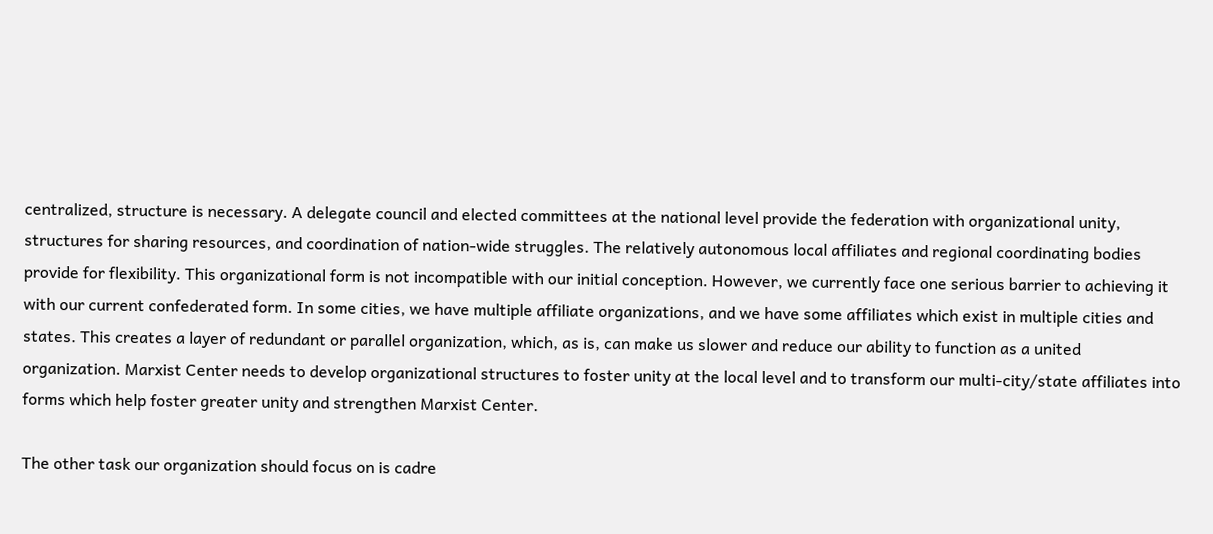centralized, structure is necessary. A delegate council and elected committees at the national level provide the federation with organizational unity, structures for sharing resources, and coordination of nation-wide struggles. The relatively autonomous local affiliates and regional coordinating bodies provide for flexibility. This organizational form is not incompatible with our initial conception. However, we currently face one serious barrier to achieving it with our current confederated form. In some cities, we have multiple affiliate organizations, and we have some affiliates which exist in multiple cities and states. This creates a layer of redundant or parallel organization, which, as is, can make us slower and reduce our ability to function as a united organization. Marxist Center needs to develop organizational structures to foster unity at the local level and to transform our multi-city/state affiliates into forms which help foster greater unity and strengthen Marxist Center.

The other task our organization should focus on is cadre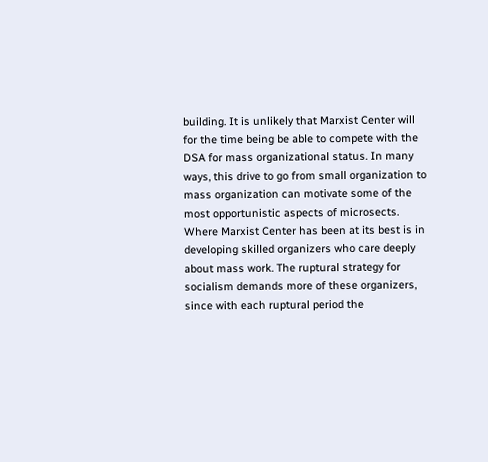building. It is unlikely that Marxist Center will for the time being be able to compete with the DSA for mass organizational status. In many ways, this drive to go from small organization to mass organization can motivate some of the most opportunistic aspects of microsects. Where Marxist Center has been at its best is in developing skilled organizers who care deeply about mass work. The ruptural strategy for socialism demands more of these organizers, since with each ruptural period the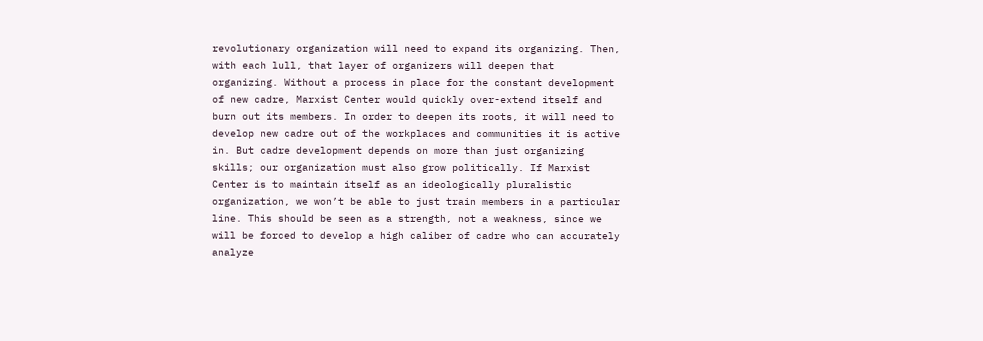revolutionary organization will need to expand its organizing. Then, with each lull, that layer of organizers will deepen that organizing. Without a process in place for the constant development of new cadre, Marxist Center would quickly over-extend itself and burn out its members. In order to deepen its roots, it will need to develop new cadre out of the workplaces and communities it is active in. But cadre development depends on more than just organizing skills; our organization must also grow politically. If Marxist Center is to maintain itself as an ideologically pluralistic organization, we won’t be able to just train members in a particular line. This should be seen as a strength, not a weakness, since we will be forced to develop a high caliber of cadre who can accurately analyze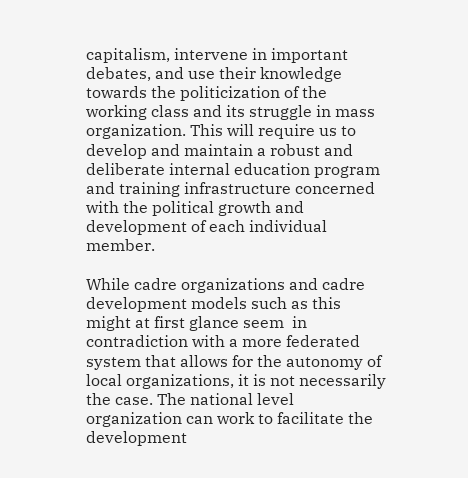capitalism, intervene in important debates, and use their knowledge towards the politicization of the working class and its struggle in mass organization. This will require us to develop and maintain a robust and deliberate internal education program and training infrastructure concerned with the political growth and development of each individual member.

While cadre organizations and cadre development models such as this might at first glance seem  in contradiction with a more federated system that allows for the autonomy of local organizations, it is not necessarily the case. The national level organization can work to facilitate the development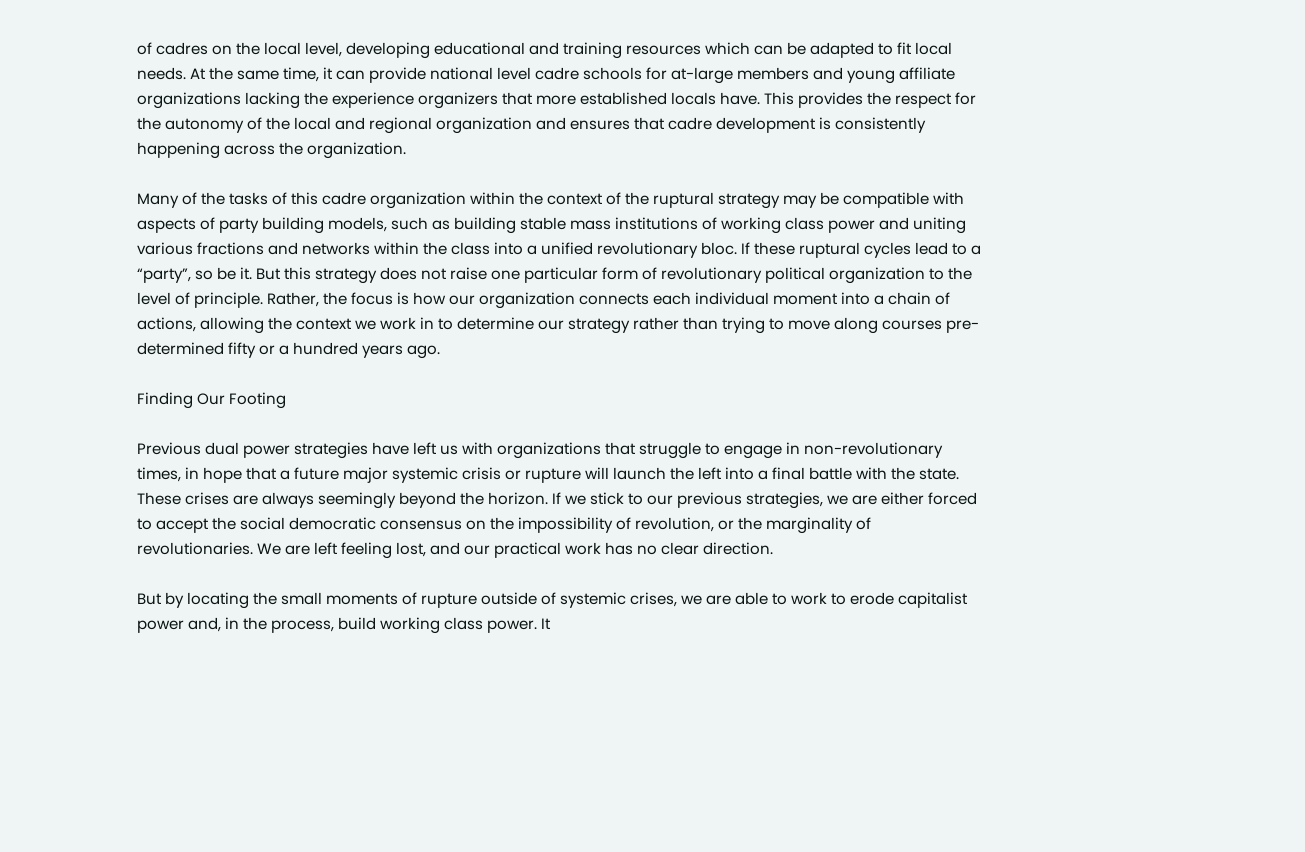of cadres on the local level, developing educational and training resources which can be adapted to fit local needs. At the same time, it can provide national level cadre schools for at-large members and young affiliate organizations lacking the experience organizers that more established locals have. This provides the respect for the autonomy of the local and regional organization and ensures that cadre development is consistently happening across the organization.

Many of the tasks of this cadre organization within the context of the ruptural strategy may be compatible with aspects of party building models, such as building stable mass institutions of working class power and uniting various fractions and networks within the class into a unified revolutionary bloc. If these ruptural cycles lead to a “party”, so be it. But this strategy does not raise one particular form of revolutionary political organization to the level of principle. Rather, the focus is how our organization connects each individual moment into a chain of actions, allowing the context we work in to determine our strategy rather than trying to move along courses pre-determined fifty or a hundred years ago.

Finding Our Footing

Previous dual power strategies have left us with organizations that struggle to engage in non-revolutionary times, in hope that a future major systemic crisis or rupture will launch the left into a final battle with the state. These crises are always seemingly beyond the horizon. If we stick to our previous strategies, we are either forced to accept the social democratic consensus on the impossibility of revolution, or the marginality of revolutionaries. We are left feeling lost, and our practical work has no clear direction.

But by locating the small moments of rupture outside of systemic crises, we are able to work to erode capitalist power and, in the process, build working class power. It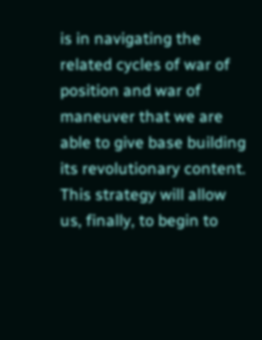is in navigating the related cycles of war of position and war of maneuver that we are able to give base building its revolutionary content. This strategy will allow us, finally, to begin to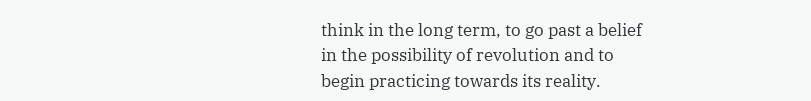think in the long term, to go past a belief in the possibility of revolution and to begin practicing towards its reality.